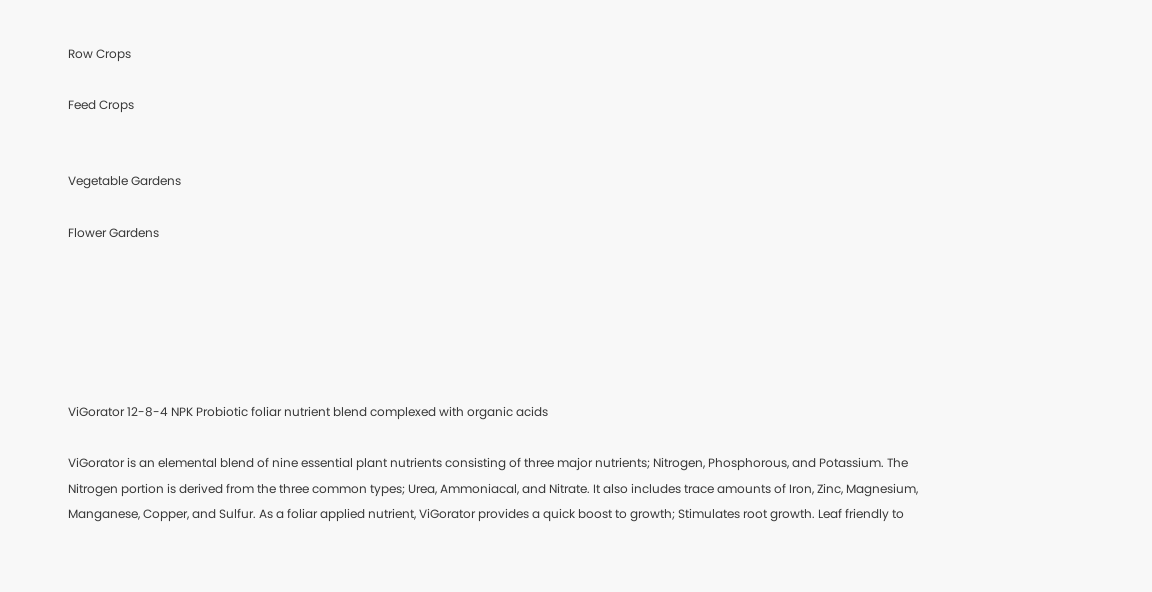Row Crops

Feed Crops


Vegetable Gardens

Flower Gardens






ViGorator 12-8-4 NPK Probiotic foliar nutrient blend complexed with organic acids

ViGorator is an elemental blend of nine essential plant nutrients consisting of three major nutrients; Nitrogen, Phosphorous, and Potassium. The Nitrogen portion is derived from the three common types; Urea, Ammoniacal, and Nitrate. It also includes trace amounts of Iron, Zinc, Magnesium, Manganese, Copper, and Sulfur. As a foliar applied nutrient, ViGorator provides a quick boost to growth; Stimulates root growth. Leaf friendly to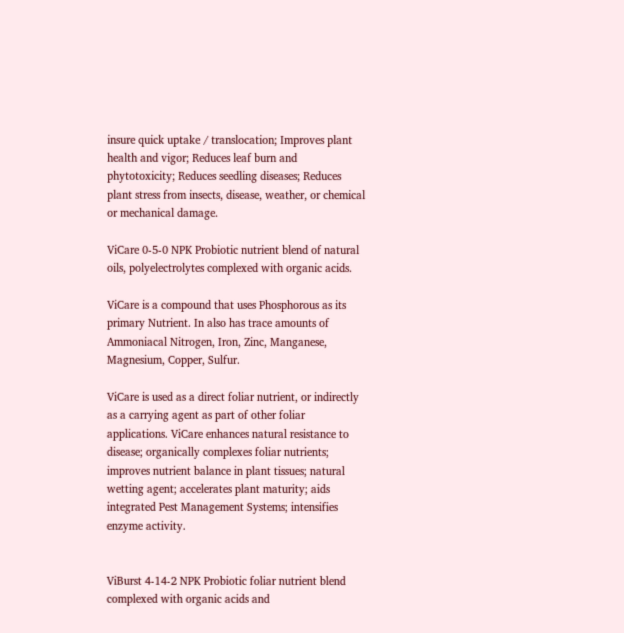insure quick uptake / translocation; Improves plant health and vigor; Reduces leaf burn and phytotoxicity; Reduces seedling diseases; Reduces plant stress from insects, disease, weather, or chemical or mechanical damage.

ViCare 0-5-0 NPK Probiotic nutrient blend of natural oils, polyelectrolytes complexed with organic acids.

ViCare is a compound that uses Phosphorous as its primary Nutrient. In also has trace amounts of Ammoniacal Nitrogen, Iron, Zinc, Manganese, Magnesium, Copper, Sulfur.

ViCare is used as a direct foliar nutrient, or indirectly as a carrying agent as part of other foliar applications. ViCare enhances natural resistance to disease; organically complexes foliar nutrients; improves nutrient balance in plant tissues; natural wetting agent; accelerates plant maturity; aids integrated Pest Management Systems; intensifies enzyme activity.


ViBurst 4-14-2 NPK Probiotic foliar nutrient blend complexed with organic acids and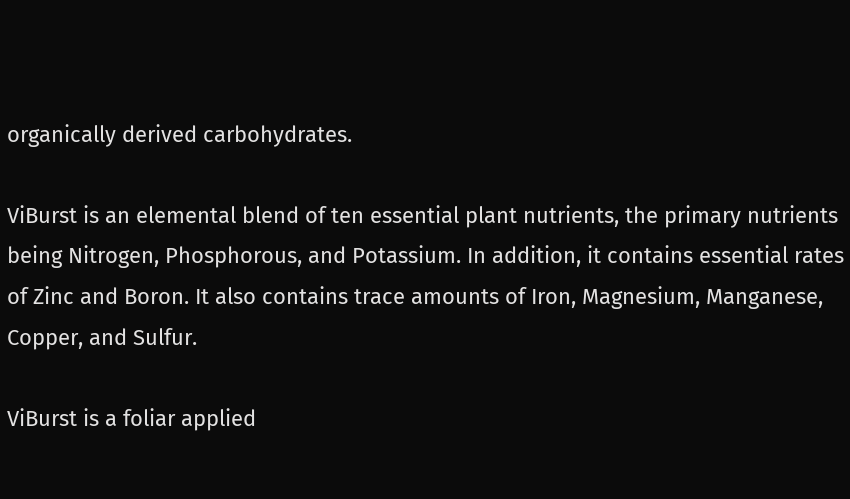organically derived carbohydrates.

ViBurst is an elemental blend of ten essential plant nutrients, the primary nutrients being Nitrogen, Phosphorous, and Potassium. In addition, it contains essential rates of Zinc and Boron. It also contains trace amounts of Iron, Magnesium, Manganese, Copper, and Sulfur.

ViBurst is a foliar applied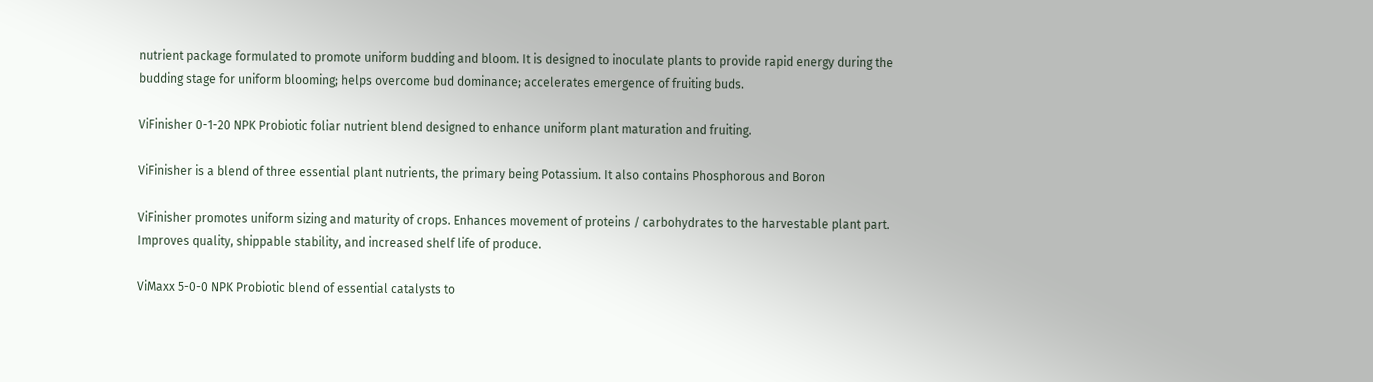nutrient package formulated to promote uniform budding and bloom. It is designed to inoculate plants to provide rapid energy during the budding stage for uniform blooming; helps overcome bud dominance; accelerates emergence of fruiting buds.

ViFinisher 0-1-20 NPK Probiotic foliar nutrient blend designed to enhance uniform plant maturation and fruiting.

ViFinisher is a blend of three essential plant nutrients, the primary being Potassium. It also contains Phosphorous and Boron

ViFinisher promotes uniform sizing and maturity of crops. Enhances movement of proteins / carbohydrates to the harvestable plant part. Improves quality, shippable stability, and increased shelf life of produce.

ViMaxx 5-0-0 NPK Probiotic blend of essential catalysts to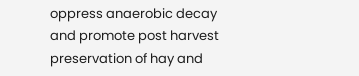oppress anaerobic decay and promote post harvest preservation of hay and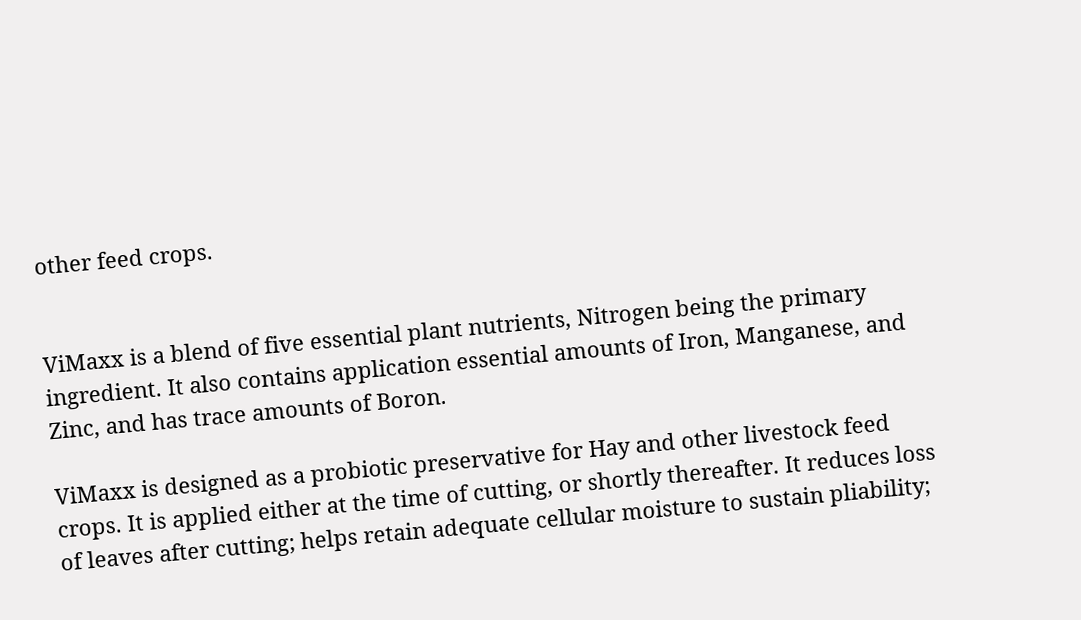other feed crops.


ViMaxx is a blend of five essential plant nutrients, Nitrogen being the primary ingredient. It also contains application essential amounts of Iron, Manganese, and Zinc, and has trace amounts of Boron.

ViMaxx is designed as a probiotic preservative for Hay and other livestock feed crops. It is applied either at the time of cutting, or shortly thereafter. It reduces loss of leaves after cutting; helps retain adequate cellular moisture to sustain pliability;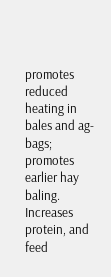promotes reduced heating in bales and ag-bags; promotes earlier hay baling. Increases protein, and feed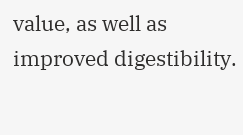value, as well as improved digestibility.